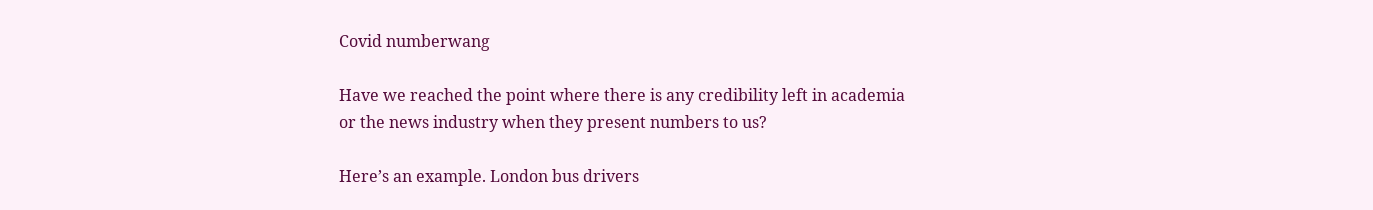Covid numberwang

Have we reached the point where there is any credibility left in academia or the news industry when they present numbers to us?

Here’s an example. London bus drivers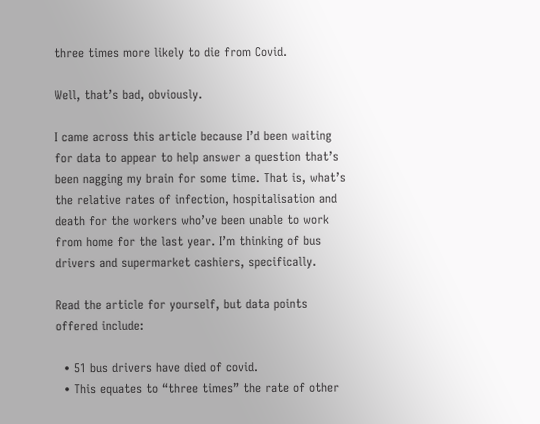three times more likely to die from Covid.

Well, that’s bad, obviously.

I came across this article because I’d been waiting for data to appear to help answer a question that’s been nagging my brain for some time. That is, what’s the relative rates of infection, hospitalisation and death for the workers who’ve been unable to work from home for the last year. I’m thinking of bus drivers and supermarket cashiers, specifically.

Read the article for yourself, but data points offered include:

  • 51 bus drivers have died of covid.
  • This equates to “three times” the rate of other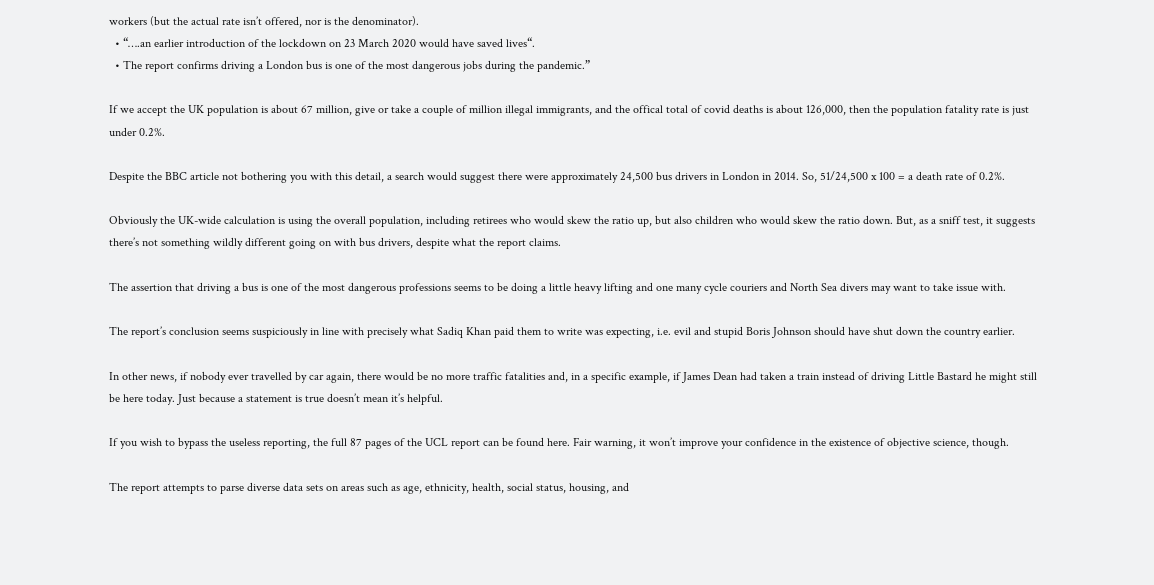workers (but the actual rate isn’t offered, nor is the denominator).
  • “….an earlier introduction of the lockdown on 23 March 2020 would have saved lives“.
  • The report confirms driving a London bus is one of the most dangerous jobs during the pandemic.”

If we accept the UK population is about 67 million, give or take a couple of million illegal immigrants, and the offical total of covid deaths is about 126,000, then the population fatality rate is just under 0.2%.

Despite the BBC article not bothering you with this detail, a search would suggest there were approximately 24,500 bus drivers in London in 2014. So, 51/24,500 x 100 = a death rate of 0.2%.

Obviously the UK-wide calculation is using the overall population, including retirees who would skew the ratio up, but also children who would skew the ratio down. But, as a sniff test, it suggests there’s not something wildly different going on with bus drivers, despite what the report claims.

The assertion that driving a bus is one of the most dangerous professions seems to be doing a little heavy lifting and one many cycle couriers and North Sea divers may want to take issue with.

The report’s conclusion seems suspiciously in line with precisely what Sadiq Khan paid them to write was expecting, i.e. evil and stupid Boris Johnson should have shut down the country earlier.

In other news, if nobody ever travelled by car again, there would be no more traffic fatalities and, in a specific example, if James Dean had taken a train instead of driving Little Bastard he might still be here today. Just because a statement is true doesn’t mean it’s helpful.

If you wish to bypass the useless reporting, the full 87 pages of the UCL report can be found here. Fair warning, it won’t improve your confidence in the existence of objective science, though.

The report attempts to parse diverse data sets on areas such as age, ethnicity, health, social status, housing, and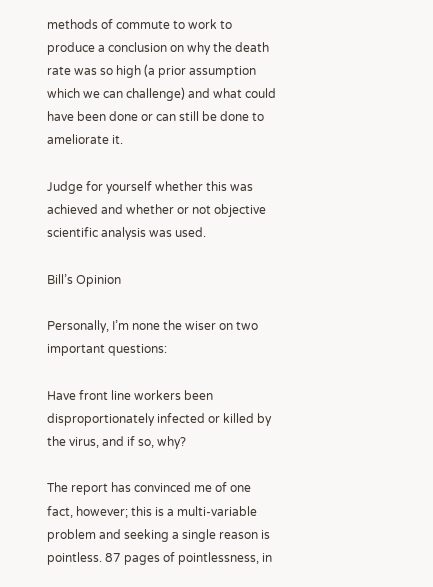methods of commute to work to produce a conclusion on why the death rate was so high (a prior assumption which we can challenge) and what could have been done or can still be done to ameliorate it.

Judge for yourself whether this was achieved and whether or not objective scientific analysis was used.

Bill’s Opinion

Personally, I’m none the wiser on two important questions:

Have front line workers been disproportionately infected or killed by the virus, and if so, why?

The report has convinced me of one fact, however; this is a multi-variable problem and seeking a single reason is pointless. 87 pages of pointlessness, in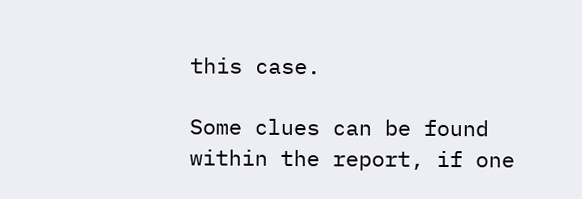this case.

Some clues can be found within the report, if one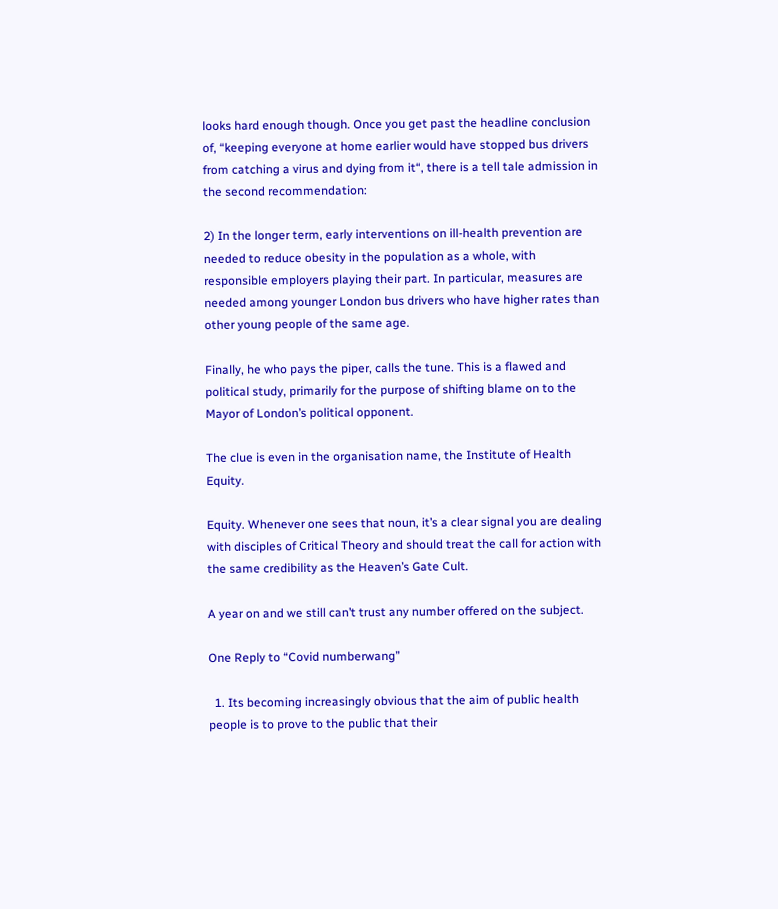looks hard enough though. Once you get past the headline conclusion of, “keeping everyone at home earlier would have stopped bus drivers from catching a virus and dying from it“, there is a tell tale admission in the second recommendation:

2) In the longer term, early interventions on ill-health prevention are needed to reduce obesity in the population as a whole, with responsible employers playing their part. In particular, measures are needed among younger London bus drivers who have higher rates than other young people of the same age.

Finally, he who pays the piper, calls the tune. This is a flawed and political study, primarily for the purpose of shifting blame on to the Mayor of London’s political opponent.

The clue is even in the organisation name, the Institute of Health Equity.

Equity. Whenever one sees that noun, it’s a clear signal you are dealing with disciples of Critical Theory and should treat the call for action with the same credibility as the Heaven’s Gate Cult.

A year on and we still can’t trust any number offered on the subject.

One Reply to “Covid numberwang”

  1. Its becoming increasingly obvious that the aim of public health people is to prove to the public that their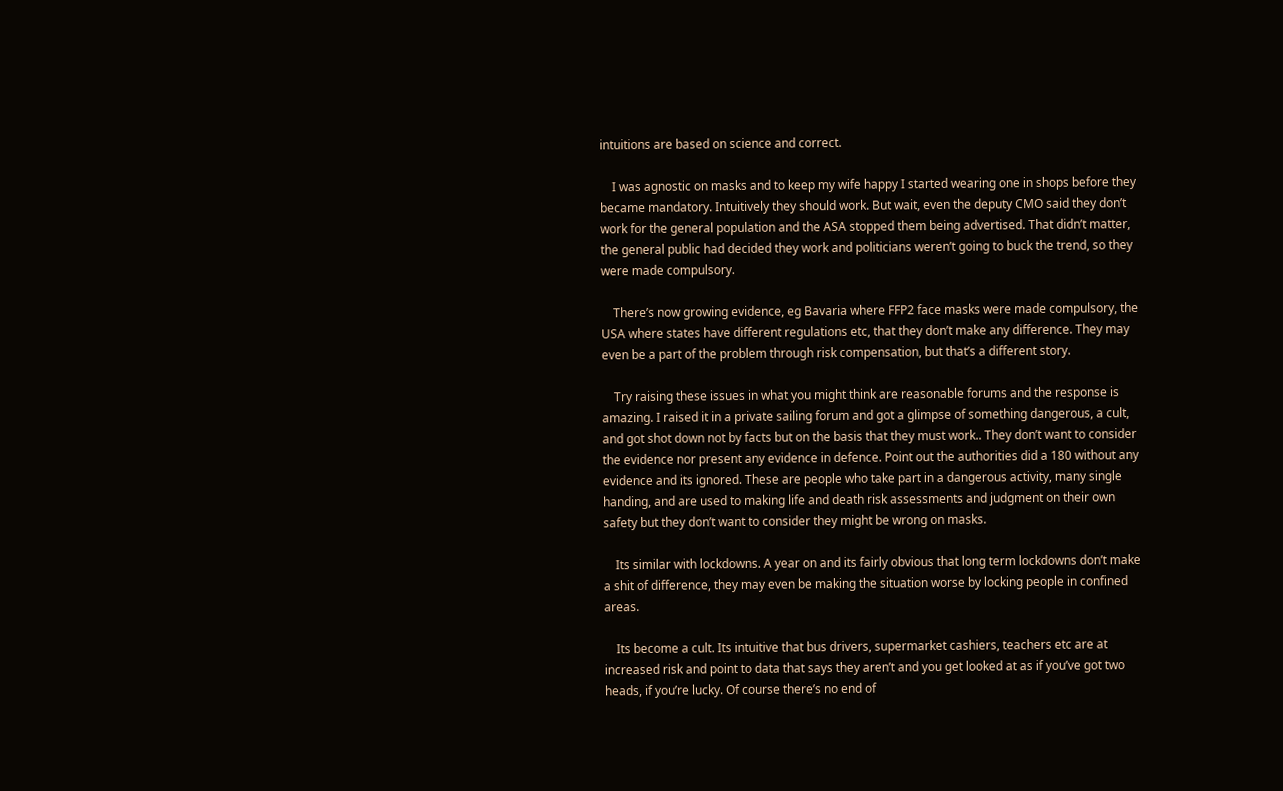intuitions are based on science and correct.

    I was agnostic on masks and to keep my wife happy I started wearing one in shops before they became mandatory. Intuitively they should work. But wait, even the deputy CMO said they don’t work for the general population and the ASA stopped them being advertised. That didn’t matter, the general public had decided they work and politicians weren’t going to buck the trend, so they were made compulsory.

    There’s now growing evidence, eg Bavaria where FFP2 face masks were made compulsory, the USA where states have different regulations etc, that they don’t make any difference. They may even be a part of the problem through risk compensation, but that’s a different story.

    Try raising these issues in what you might think are reasonable forums and the response is amazing. I raised it in a private sailing forum and got a glimpse of something dangerous, a cult, and got shot down not by facts but on the basis that they must work.. They don’t want to consider the evidence nor present any evidence in defence. Point out the authorities did a 180 without any evidence and its ignored. These are people who take part in a dangerous activity, many single handing, and are used to making life and death risk assessments and judgment on their own safety but they don’t want to consider they might be wrong on masks.

    Its similar with lockdowns. A year on and its fairly obvious that long term lockdowns don’t make a shit of difference, they may even be making the situation worse by locking people in confined areas.

    Its become a cult. Its intuitive that bus drivers, supermarket cashiers, teachers etc are at increased risk and point to data that says they aren’t and you get looked at as if you’ve got two heads, if you’re lucky. Of course there’s no end of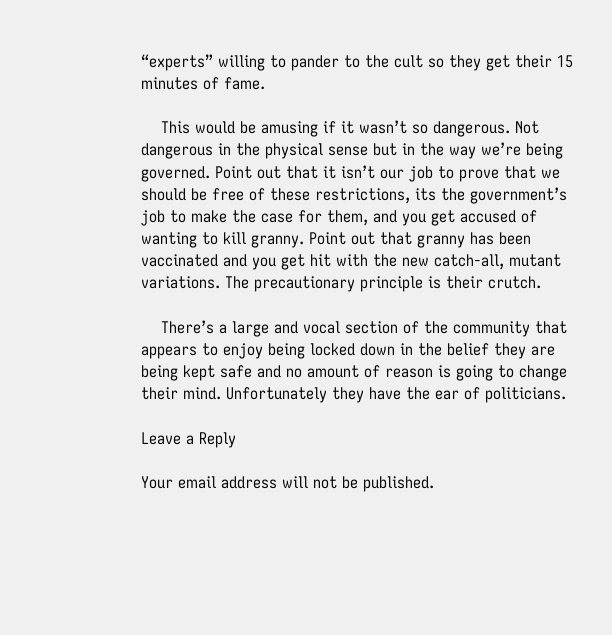“experts” willing to pander to the cult so they get their 15 minutes of fame.

    This would be amusing if it wasn’t so dangerous. Not dangerous in the physical sense but in the way we’re being governed. Point out that it isn’t our job to prove that we should be free of these restrictions, its the government’s job to make the case for them, and you get accused of wanting to kill granny. Point out that granny has been vaccinated and you get hit with the new catch-all, mutant variations. The precautionary principle is their crutch.

    There’s a large and vocal section of the community that appears to enjoy being locked down in the belief they are being kept safe and no amount of reason is going to change their mind. Unfortunately they have the ear of politicians.

Leave a Reply

Your email address will not be published.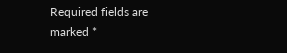Required fields are marked *